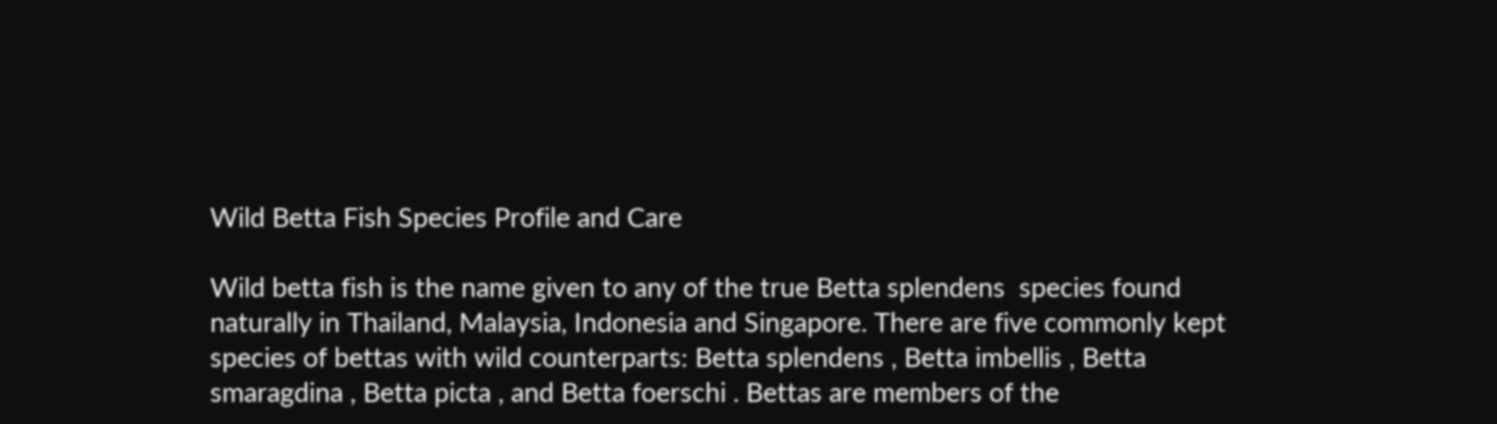Wild Betta Fish Species Profile and Care

Wild betta fish is the name given to any of the true Betta splendens  species found naturally in Thailand, Malaysia, Indonesia and Singapore. There are five commonly kept species of bettas with wild counterparts: Betta splendens , Betta imbellis , Betta smaragdina , Betta picta , and Betta foerschi . Bettas are members of the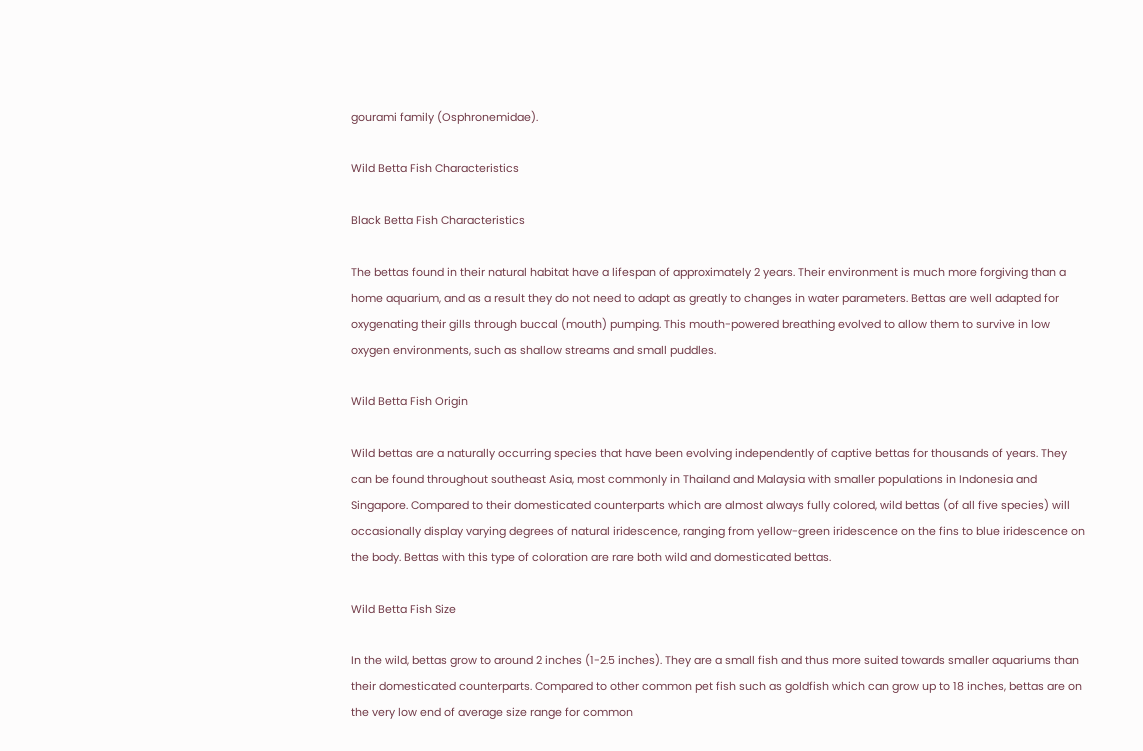gourami family (Osphronemidae).

Wild Betta Fish Characteristics

Black Betta Fish Characteristics

The bettas found in their natural habitat have a lifespan of approximately 2 years. Their environment is much more forgiving than a home aquarium, and as a result they do not need to adapt as greatly to changes in water parameters. Bettas are well adapted for oxygenating their gills through buccal (mouth) pumping. This mouth-powered breathing evolved to allow them to survive in low oxygen environments, such as shallow streams and small puddles.

Wild Betta Fish Origin

Wild bettas are a naturally occurring species that have been evolving independently of captive bettas for thousands of years. They can be found throughout southeast Asia, most commonly in Thailand and Malaysia with smaller populations in Indonesia and Singapore. Compared to their domesticated counterparts which are almost always fully colored, wild bettas (of all five species) will occasionally display varying degrees of natural iridescence, ranging from yellow-green iridescence on the fins to blue iridescence on the body. Bettas with this type of coloration are rare both wild and domesticated bettas.

Wild Betta Fish Size

In the wild, bettas grow to around 2 inches (1-2.5 inches). They are a small fish and thus more suited towards smaller aquariums than their domesticated counterparts. Compared to other common pet fish such as goldfish which can grow up to 18 inches, bettas are on the very low end of average size range for common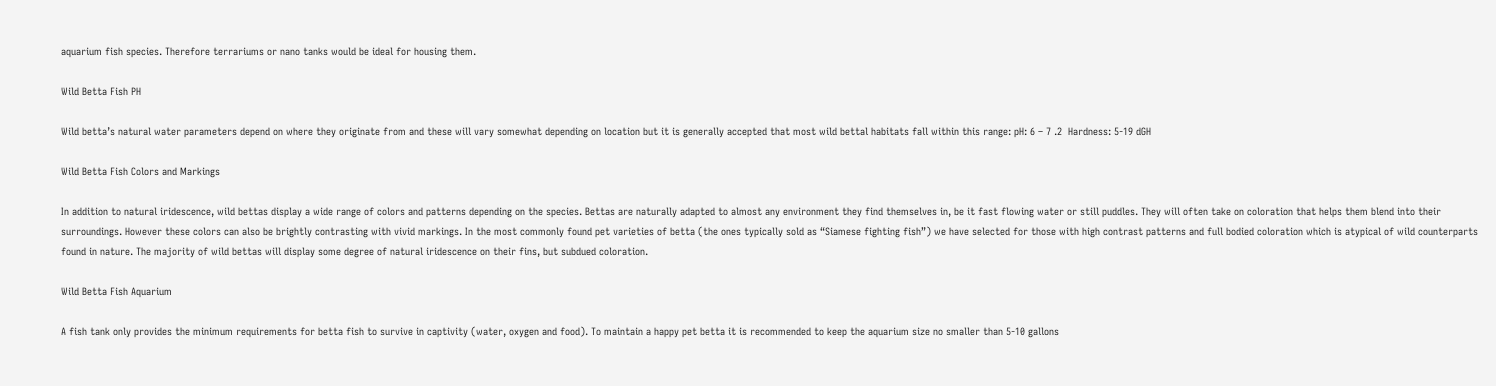aquarium fish species. Therefore terrariums or nano tanks would be ideal for housing them.

Wild Betta Fish PH

Wild betta’s natural water parameters depend on where they originate from and these will vary somewhat depending on location but it is generally accepted that most wild bettal habitats fall within this range: pH: 6 – 7 .2  Hardness: 5-19 dGH

Wild Betta Fish Colors and Markings

In addition to natural iridescence, wild bettas display a wide range of colors and patterns depending on the species. Bettas are naturally adapted to almost any environment they find themselves in, be it fast flowing water or still puddles. They will often take on coloration that helps them blend into their surroundings. However these colors can also be brightly contrasting with vivid markings. In the most commonly found pet varieties of betta (the ones typically sold as “Siamese fighting fish”) we have selected for those with high contrast patterns and full bodied coloration which is atypical of wild counterparts found in nature. The majority of wild bettas will display some degree of natural iridescence on their fins, but subdued coloration.

Wild Betta Fish Aquarium

A fish tank only provides the minimum requirements for betta fish to survive in captivity (water, oxygen and food). To maintain a happy pet betta it is recommended to keep the aquarium size no smaller than 5-10 gallons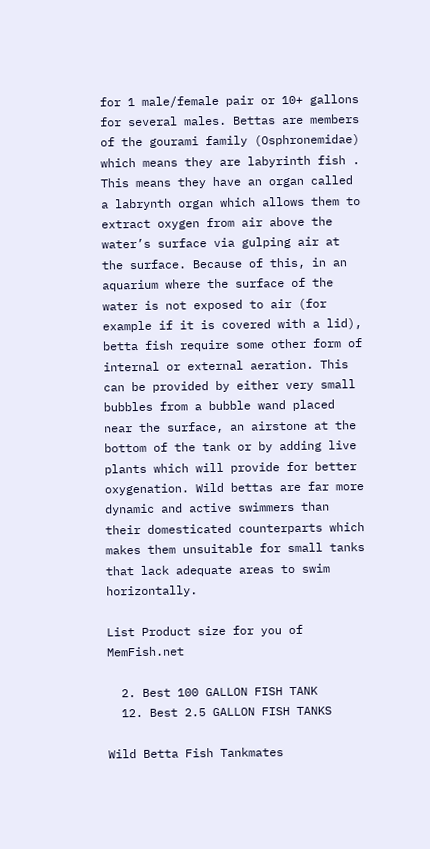for 1 male/female pair or 10+ gallons for several males. Bettas are members of the gourami family (Osphronemidae) which means they are labyrinth fish . This means they have an organ called a labrynth organ which allows them to extract oxygen from air above the water’s surface via gulping air at the surface. Because of this, in an aquarium where the surface of the water is not exposed to air (for example if it is covered with a lid), betta fish require some other form of internal or external aeration. This can be provided by either very small bubbles from a bubble wand placed near the surface, an airstone at the bottom of the tank or by adding live plants which will provide for better oxygenation. Wild bettas are far more dynamic and active swimmers than their domesticated counterparts which makes them unsuitable for small tanks that lack adequate areas to swim horizontally.

List Product size for you of MemFish.net

  2. Best 100 GALLON FISH TANK
  12. Best 2.5 GALLON FISH TANKS

Wild Betta Fish Tankmates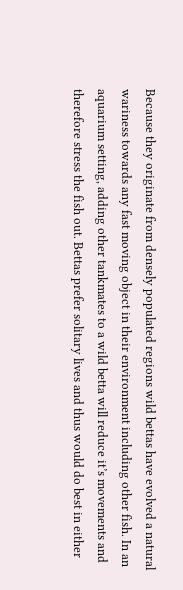Because they originate from densely populated regions wild bettas have evolved a natural wariness towards any fast moving object in their environment including other fish. In an aquarium setting, adding other tankmates to a wild betta will reduce it’s movements and therefore stress the fish out. Bettas prefer solitary lives and thus would do best in either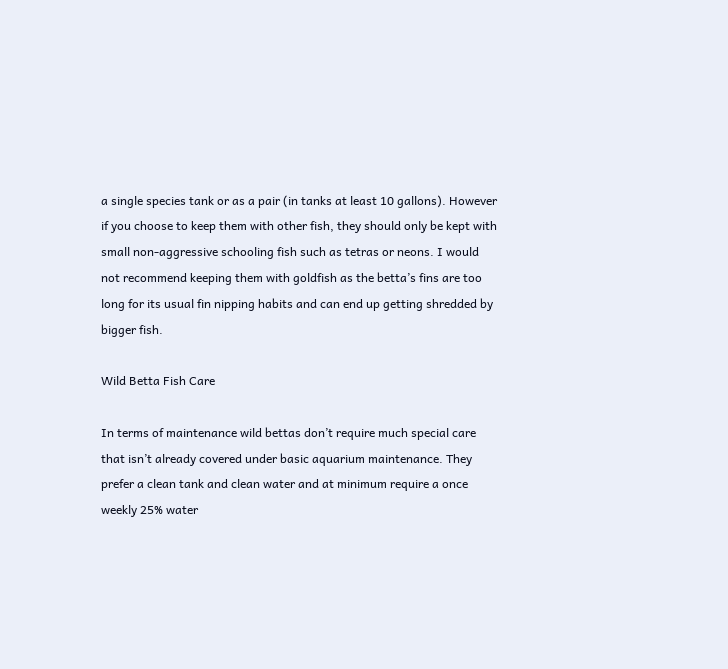a single species tank or as a pair (in tanks at least 10 gallons). However if you choose to keep them with other fish, they should only be kept with small non-aggressive schooling fish such as tetras or neons. I would not recommend keeping them with goldfish as the betta’s fins are too long for its usual fin nipping habits and can end up getting shredded by bigger fish.

Wild Betta Fish Care

In terms of maintenance wild bettas don’t require much special care that isn’t already covered under basic aquarium maintenance. They prefer a clean tank and clean water and at minimum require a once weekly 25% water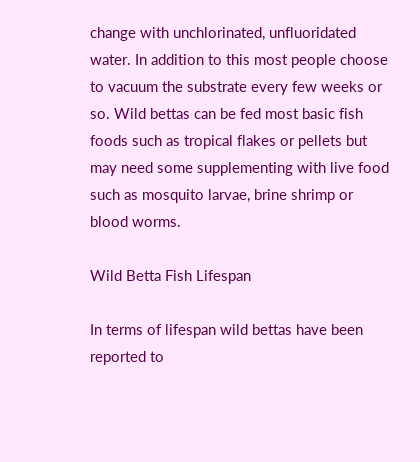change with unchlorinated, unfluoridated water. In addition to this most people choose to vacuum the substrate every few weeks or so. Wild bettas can be fed most basic fish foods such as tropical flakes or pellets but may need some supplementing with live food such as mosquito larvae, brine shrimp or blood worms.

Wild Betta Fish Lifespan

In terms of lifespan wild bettas have been reported to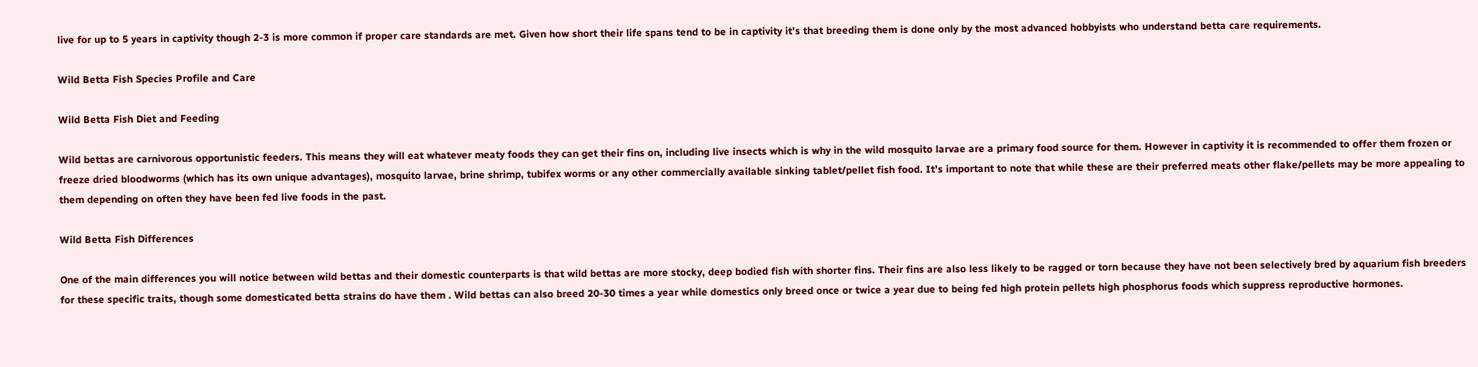live for up to 5 years in captivity though 2-3 is more common if proper care standards are met. Given how short their life spans tend to be in captivity it’s that breeding them is done only by the most advanced hobbyists who understand betta care requirements.

Wild Betta Fish Species Profile and Care

Wild Betta Fish Diet and Feeding

Wild bettas are carnivorous opportunistic feeders. This means they will eat whatever meaty foods they can get their fins on, including live insects which is why in the wild mosquito larvae are a primary food source for them. However in captivity it is recommended to offer them frozen or freeze dried bloodworms (which has its own unique advantages), mosquito larvae, brine shrimp, tubifex worms or any other commercially available sinking tablet/pellet fish food. It’s important to note that while these are their preferred meats other flake/pellets may be more appealing to them depending on often they have been fed live foods in the past.

Wild Betta Fish Differences

One of the main differences you will notice between wild bettas and their domestic counterparts is that wild bettas are more stocky, deep bodied fish with shorter fins. Their fins are also less likely to be ragged or torn because they have not been selectively bred by aquarium fish breeders for these specific traits, though some domesticated betta strains do have them . Wild bettas can also breed 20-30 times a year while domestics only breed once or twice a year due to being fed high protein pellets high phosphorus foods which suppress reproductive hormones.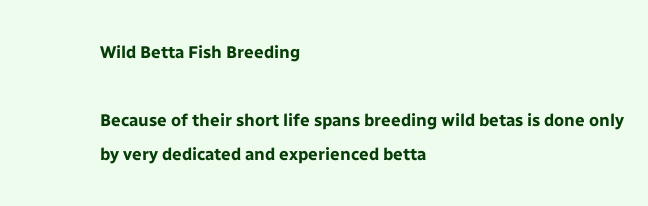Wild Betta Fish Breeding

Because of their short life spans breeding wild betas is done only by very dedicated and experienced betta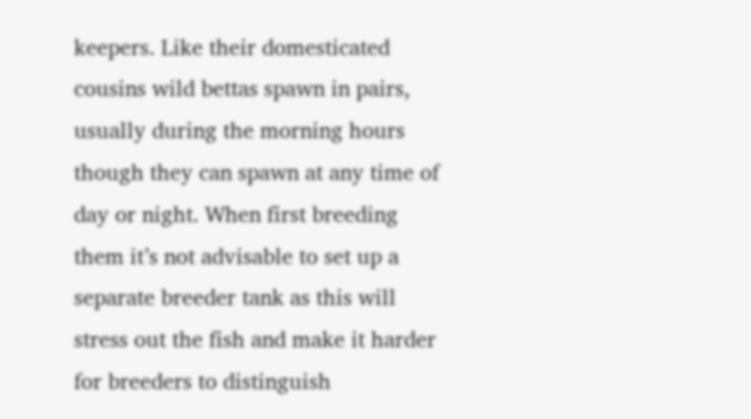keepers. Like their domesticated cousins wild bettas spawn in pairs, usually during the morning hours though they can spawn at any time of day or night. When first breeding them it’s not advisable to set up a separate breeder tank as this will stress out the fish and make it harder for breeders to distinguish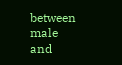between male and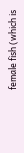female fish (which is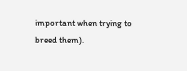important when trying to breed them).